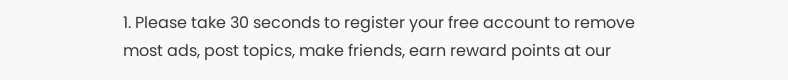1. Please take 30 seconds to register your free account to remove most ads, post topics, make friends, earn reward points at our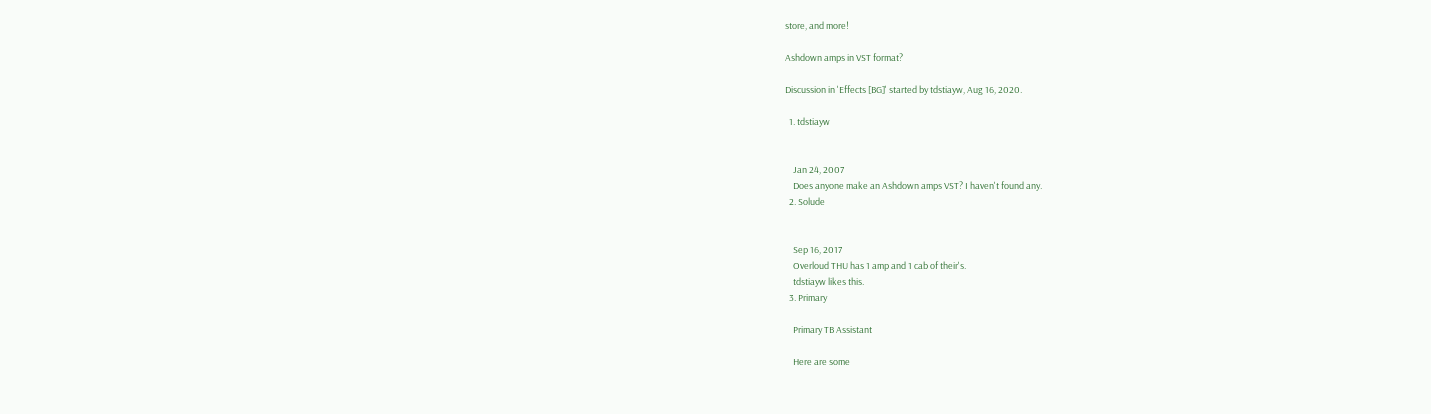store, and more!

Ashdown amps in VST format?

Discussion in 'Effects [BG]' started by tdstiayw, Aug 16, 2020.

  1. tdstiayw


    Jan 24, 2007
    Does anyone make an Ashdown amps VST? I haven't found any.
  2. Solude


    Sep 16, 2017
    Overloud THU has 1 amp and 1 cab of their's.
    tdstiayw likes this.
  3. Primary

    Primary TB Assistant

    Here are some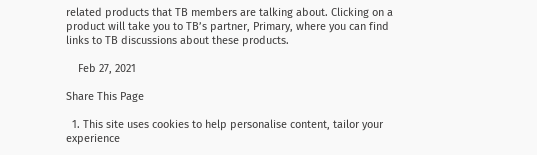related products that TB members are talking about. Clicking on a product will take you to TB’s partner, Primary, where you can find links to TB discussions about these products.

    Feb 27, 2021

Share This Page

  1. This site uses cookies to help personalise content, tailor your experience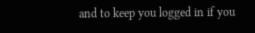and to keep you logged in if you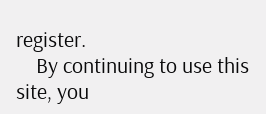register.
    By continuing to use this site, you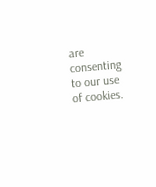are consenting to our use of cookies.